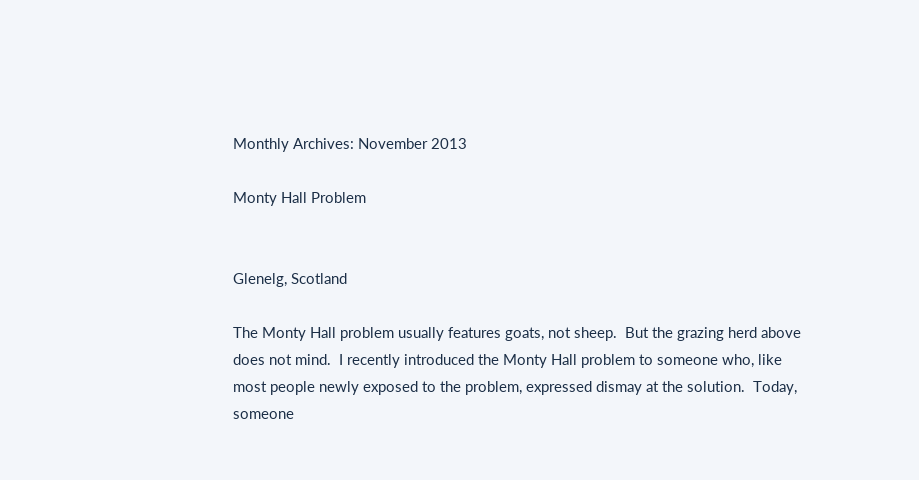Monthly Archives: November 2013

Monty Hall Problem


Glenelg, Scotland

The Monty Hall problem usually features goats, not sheep.  But the grazing herd above does not mind.  I recently introduced the Monty Hall problem to someone who, like most people newly exposed to the problem, expressed dismay at the solution.  Today, someone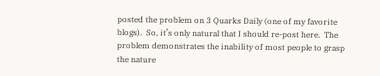posted the problem on 3 Quarks Daily (one of my favorite blogs).  So, it’s only natural that I should re-post here.  The problem demonstrates the inability of most people to grasp the nature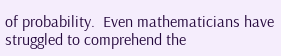of probability.  Even mathematicians have struggled to comprehend the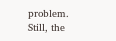problem.  Still, the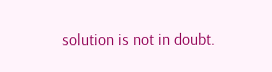solution is not in doubt.